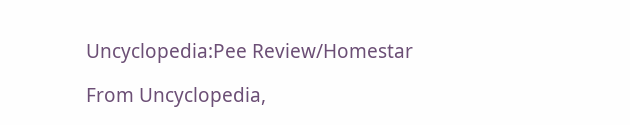Uncyclopedia:Pee Review/Homestar

From Uncyclopedia,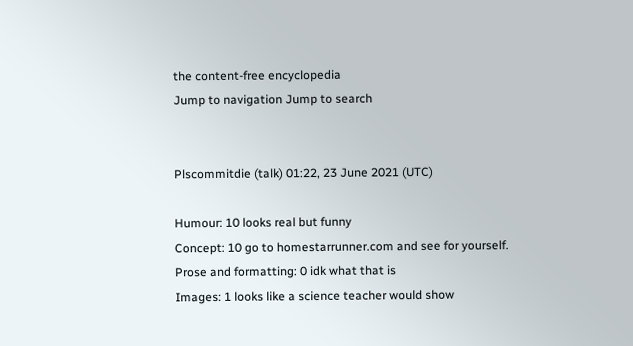the content-free encyclopedia
Jump to navigation Jump to search


Plscommitdie (talk) 01:22, 23 June 2021 (UTC)

Humour: 10 looks real but funny
Concept: 10 go to homestarrunner.com and see for yourself.
Prose and formatting: 0 idk what that is
Images: 1 looks like a science teacher would show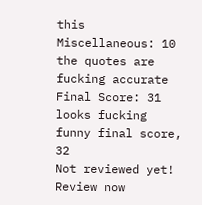this
Miscellaneous: 10 the quotes are fucking accurate
Final Score: 31 looks fucking funny final score, 32
Not reviewed yet!
Review now